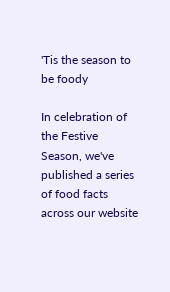'Tis the season to be foody

In celebration of the Festive Season, we've published a series of food facts across our website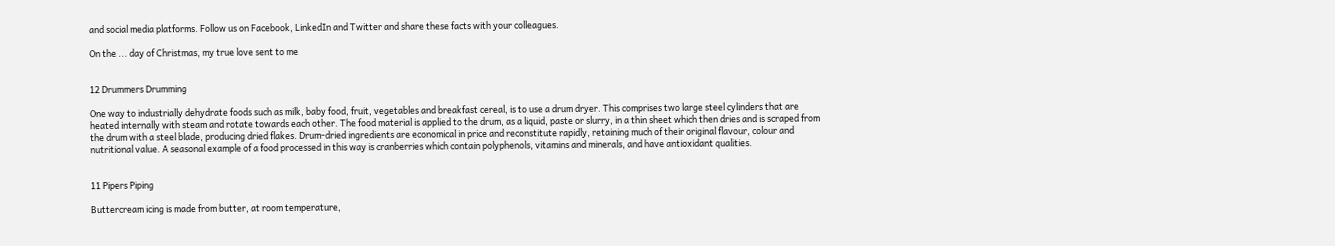and social media platforms. Follow us on Facebook, LinkedIn and Twitter and share these facts with your colleagues.

On the ... day of Christmas, my true love sent to me


12 Drummers Drumming

One way to industrially dehydrate foods such as milk, baby food, fruit, vegetables and breakfast cereal, is to use a drum dryer. This comprises two large steel cylinders that are heated internally with steam and rotate towards each other. The food material is applied to the drum, as a liquid, paste or slurry, in a thin sheet which then dries and is scraped from the drum with a steel blade, producing dried flakes. Drum-dried ingredients are economical in price and reconstitute rapidly, retaining much of their original flavour, colour and nutritional value. A seasonal example of a food processed in this way is cranberries which contain polyphenols, vitamins and minerals, and have antioxidant qualities.


11 Pipers Piping

Buttercream icing is made from butter, at room temperature,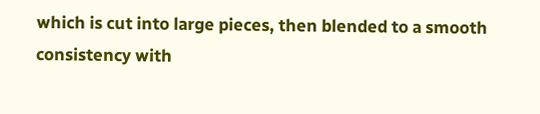which is cut into large pieces, then blended to a smooth consistency with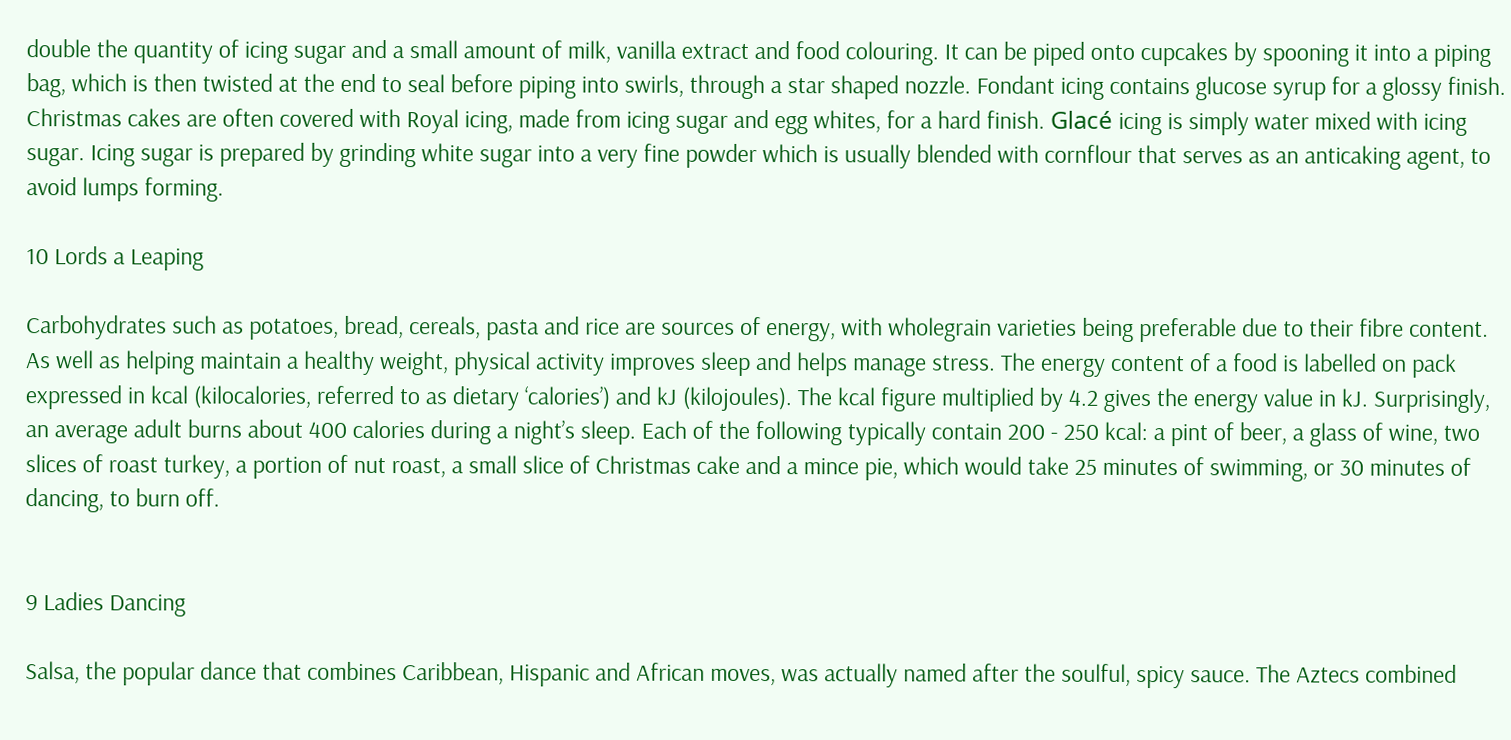double the quantity of icing sugar and a small amount of milk, vanilla extract and food colouring. It can be piped onto cupcakes by spooning it into a piping bag, which is then twisted at the end to seal before piping into swirls, through a star shaped nozzle. Fondant icing contains glucose syrup for a glossy finish. Christmas cakes are often covered with Royal icing, made from icing sugar and egg whites, for a hard finish. Glacé icing is simply water mixed with icing sugar. Icing sugar is prepared by grinding white sugar into a very fine powder which is usually blended with cornflour that serves as an anticaking agent, to avoid lumps forming.

10 Lords a Leaping

Carbohydrates such as potatoes, bread, cereals, pasta and rice are sources of energy, with wholegrain varieties being preferable due to their fibre content. As well as helping maintain a healthy weight, physical activity improves sleep and helps manage stress. The energy content of a food is labelled on pack expressed in kcal (kilocalories, referred to as dietary ‘calories’) and kJ (kilojoules). The kcal figure multiplied by 4.2 gives the energy value in kJ. Surprisingly, an average adult burns about 400 calories during a night’s sleep. Each of the following typically contain 200 - 250 kcal: a pint of beer, a glass of wine, two slices of roast turkey, a portion of nut roast, a small slice of Christmas cake and a mince pie, which would take 25 minutes of swimming, or 30 minutes of dancing, to burn off.


9 Ladies Dancing

Salsa, the popular dance that combines Caribbean, Hispanic and African moves, was actually named after the soulful, spicy sauce. The Aztecs combined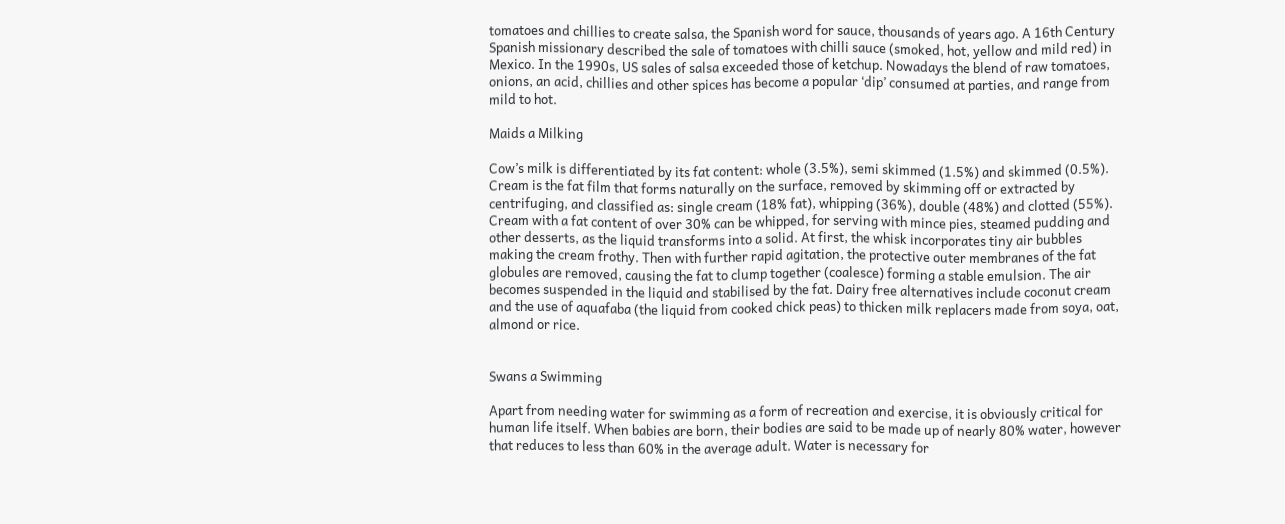tomatoes and chillies to create salsa, the Spanish word for sauce, thousands of years ago. A 16th Century Spanish missionary described the sale of tomatoes with chilli sauce (smoked, hot, yellow and mild red) in Mexico. In the 1990s, US sales of salsa exceeded those of ketchup. Nowadays the blend of raw tomatoes, onions, an acid, chillies and other spices has become a popular ‘dip’ consumed at parties, and range from mild to hot.

Maids a Milking

Cow’s milk is differentiated by its fat content: whole (3.5%), semi skimmed (1.5%) and skimmed (0.5%). Cream is the fat film that forms naturally on the surface, removed by skimming off or extracted by centrifuging, and classified as: single cream (18% fat), whipping (36%), double (48%) and clotted (55%). Cream with a fat content of over 30% can be whipped, for serving with mince pies, steamed pudding and other desserts, as the liquid transforms into a solid. At first, the whisk incorporates tiny air bubbles making the cream frothy. Then with further rapid agitation, the protective outer membranes of the fat globules are removed, causing the fat to clump together (coalesce) forming a stable emulsion. The air becomes suspended in the liquid and stabilised by the fat. Dairy free alternatives include coconut cream and the use of aquafaba (the liquid from cooked chick peas) to thicken milk replacers made from soya, oat, almond or rice.


Swans a Swimming

Apart from needing water for swimming as a form of recreation and exercise, it is obviously critical for human life itself. When babies are born, their bodies are said to be made up of nearly 80% water, however that reduces to less than 60% in the average adult. Water is necessary for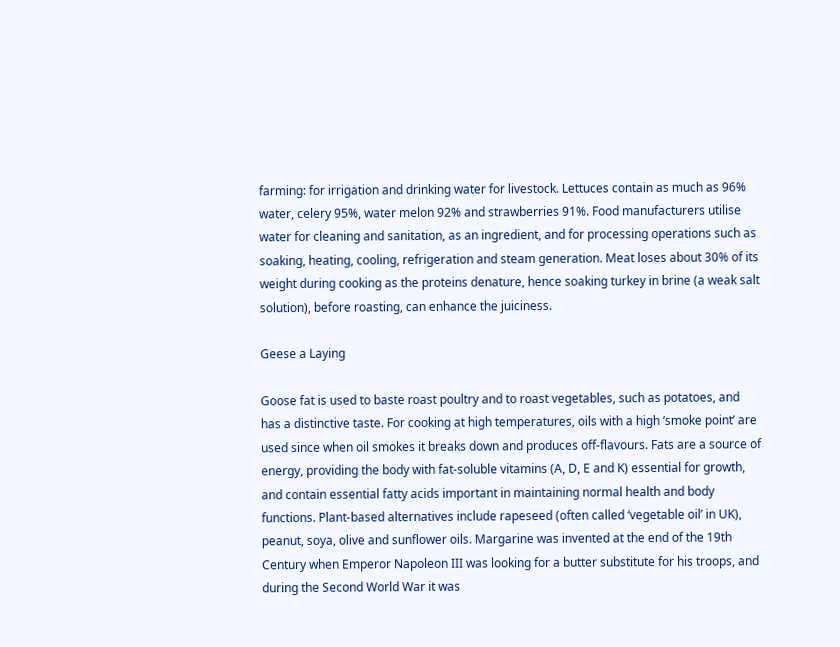farming: for irrigation and drinking water for livestock. Lettuces contain as much as 96% water, celery 95%, water melon 92% and strawberries 91%. Food manufacturers utilise water for cleaning and sanitation, as an ingredient, and for processing operations such as soaking, heating, cooling, refrigeration and steam generation. Meat loses about 30% of its weight during cooking as the proteins denature, hence soaking turkey in brine (a weak salt solution), before roasting, can enhance the juiciness.

Geese a Laying

Goose fat is used to baste roast poultry and to roast vegetables, such as potatoes, and has a distinctive taste. For cooking at high temperatures, oils with a high ‘smoke point’ are used since when oil smokes it breaks down and produces off-flavours. Fats are a source of energy, providing the body with fat-soluble vitamins (A, D, E and K) essential for growth, and contain essential fatty acids important in maintaining normal health and body functions. Plant-based alternatives include rapeseed (often called ‘vegetable oil’ in UK), peanut, soya, olive and sunflower oils. Margarine was invented at the end of the 19th Century when Emperor Napoleon III was looking for a butter substitute for his troops, and during the Second World War it was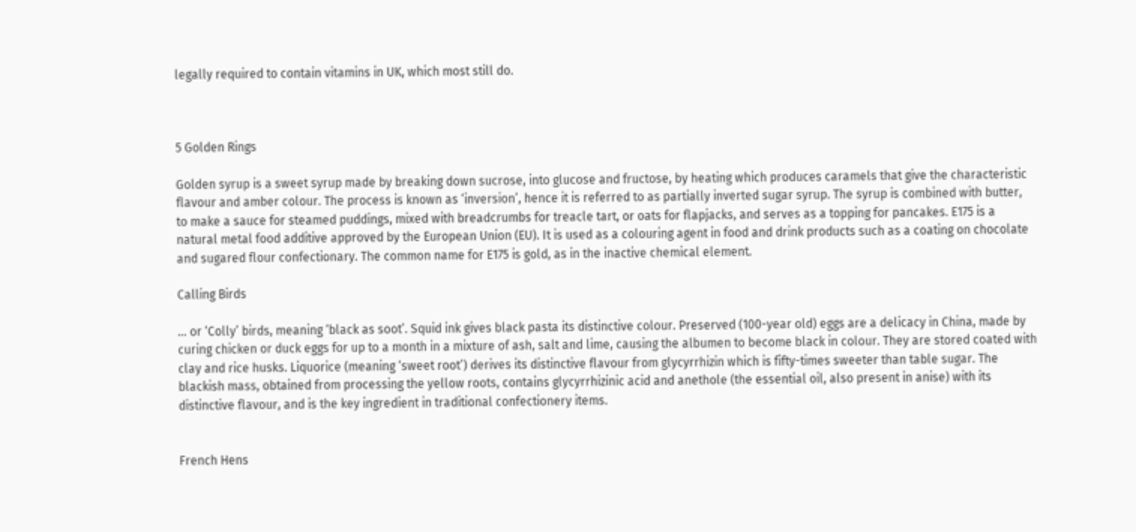legally required to contain vitamins in UK, which most still do.



5 Golden Rings

Golden syrup is a sweet syrup made by breaking down sucrose, into glucose and fructose, by heating which produces caramels that give the characteristic flavour and amber colour. The process is known as ‘inversion’, hence it is referred to as partially inverted sugar syrup. The syrup is combined with butter, to make a sauce for steamed puddings, mixed with breadcrumbs for treacle tart, or oats for flapjacks, and serves as a topping for pancakes. E175 is a natural metal food additive approved by the European Union (EU). It is used as a colouring agent in food and drink products such as a coating on chocolate and sugared flour confectionary. The common name for E175 is gold, as in the inactive chemical element.

Calling Birds

… or ‘Colly’ birds, meaning ‘black as soot’. Squid ink gives black pasta its distinctive colour. Preserved (100-year old) eggs are a delicacy in China, made by curing chicken or duck eggs for up to a month in a mixture of ash, salt and lime, causing the albumen to become black in colour. They are stored coated with clay and rice husks. Liquorice (meaning ‘sweet root’) derives its distinctive flavour from glycyrrhizin which is fifty-times sweeter than table sugar. The blackish mass, obtained from processing the yellow roots, contains glycyrrhizinic acid and anethole (the essential oil, also present in anise) with its distinctive flavour, and is the key ingredient in traditional confectionery items.


French Hens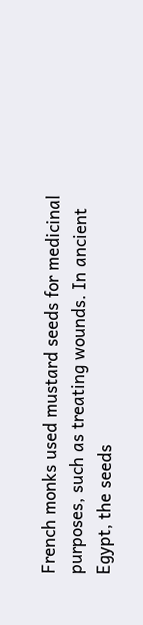French monks used mustard seeds for medicinal purposes, such as treating wounds. In ancient Egypt, the seeds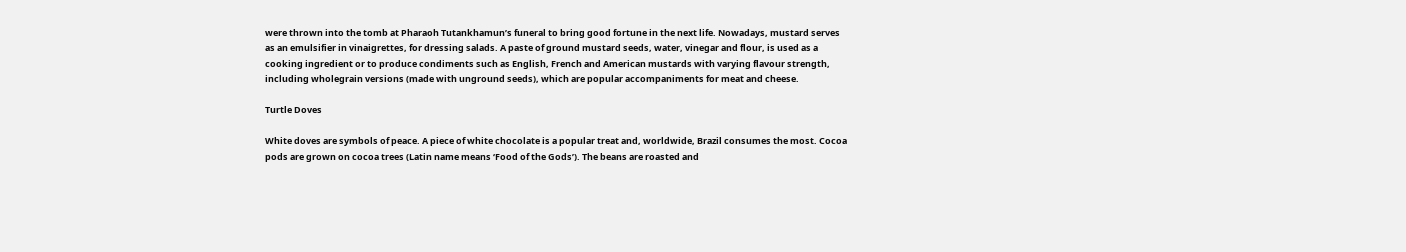were thrown into the tomb at Pharaoh Tutankhamun’s funeral to bring good fortune in the next life. Nowadays, mustard serves as an emulsifier in vinaigrettes, for dressing salads. A paste of ground mustard seeds, water, vinegar and flour, is used as a cooking ingredient or to produce condiments such as English, French and American mustards with varying flavour strength, including wholegrain versions (made with unground seeds), which are popular accompaniments for meat and cheese.

Turtle Doves

White doves are symbols of peace. A piece of white chocolate is a popular treat and, worldwide, Brazil consumes the most. Cocoa pods are grown on cocoa trees (Latin name means ‘Food of the Gods’). The beans are roasted and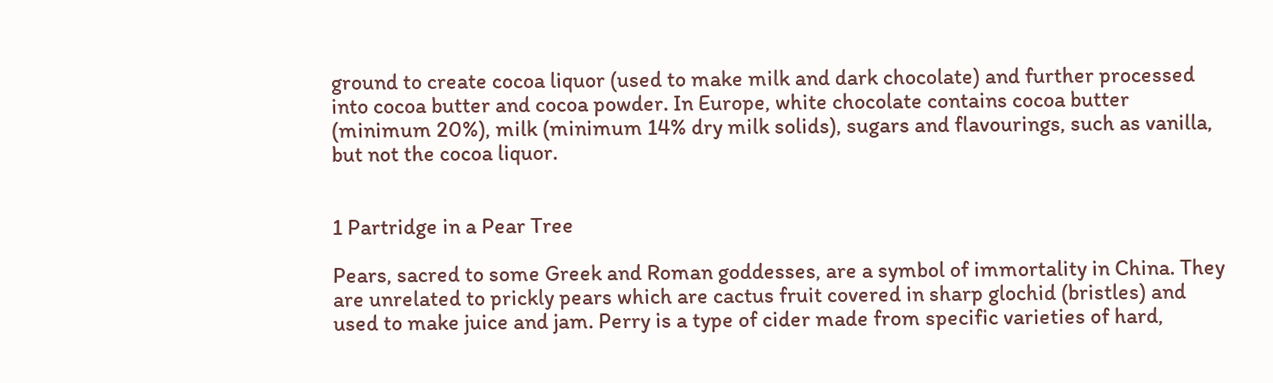ground to create cocoa liquor (used to make milk and dark chocolate) and further processed into cocoa butter and cocoa powder. In Europe, white chocolate contains cocoa butter (minimum 20%), milk (minimum 14% dry milk solids), sugars and flavourings, such as vanilla, but not the cocoa liquor.


1 Partridge in a Pear Tree

Pears, sacred to some Greek and Roman goddesses, are a symbol of immortality in China. They are unrelated to prickly pears which are cactus fruit covered in sharp glochid (bristles) and used to make juice and jam. Perry is a type of cider made from specific varieties of hard,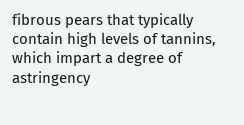fibrous pears that typically contain high levels of tannins, which impart a degree of astringency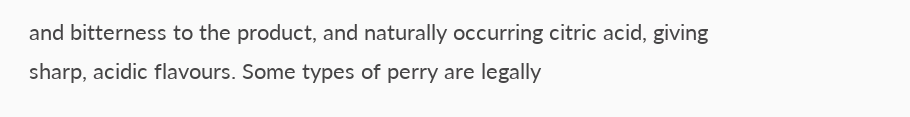and bitterness to the product, and naturally occurring citric acid, giving sharp, acidic flavours. Some types of perry are legally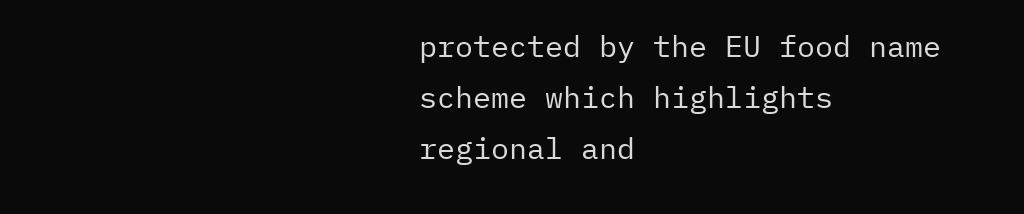protected by the EU food name scheme which highlights regional and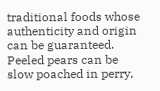traditional foods whose authenticity and origin can be guaranteed. Peeled pears can be slow poached in perry,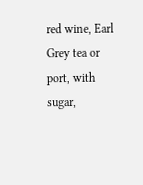red wine, Earl Grey tea or port, with sugar,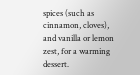spices (such as cinnamon, cloves), and vanilla or lemon zest, for a warming dessert.